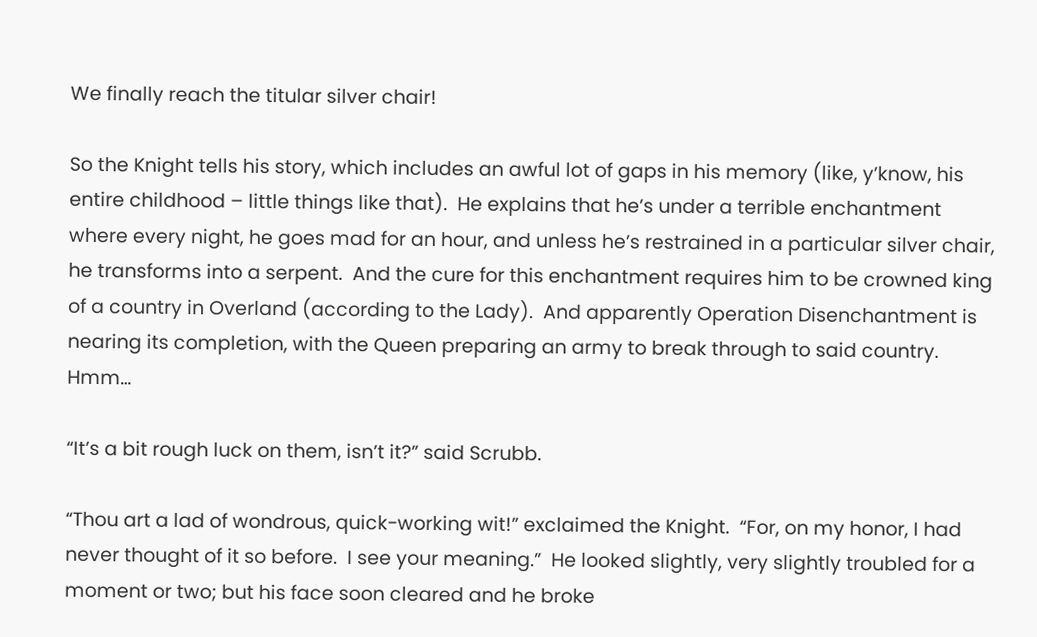We finally reach the titular silver chair!

So the Knight tells his story, which includes an awful lot of gaps in his memory (like, y’know, his entire childhood – little things like that).  He explains that he’s under a terrible enchantment where every night, he goes mad for an hour, and unless he’s restrained in a particular silver chair, he transforms into a serpent.  And the cure for this enchantment requires him to be crowned king of a country in Overland (according to the Lady).  And apparently Operation Disenchantment is nearing its completion, with the Queen preparing an army to break through to said country.  Hmm…

“It’s a bit rough luck on them, isn’t it?” said Scrubb.

“Thou art a lad of wondrous, quick-working wit!” exclaimed the Knight.  “For, on my honor, I had never thought of it so before.  I see your meaning.”  He looked slightly, very slightly troubled for a moment or two; but his face soon cleared and he broke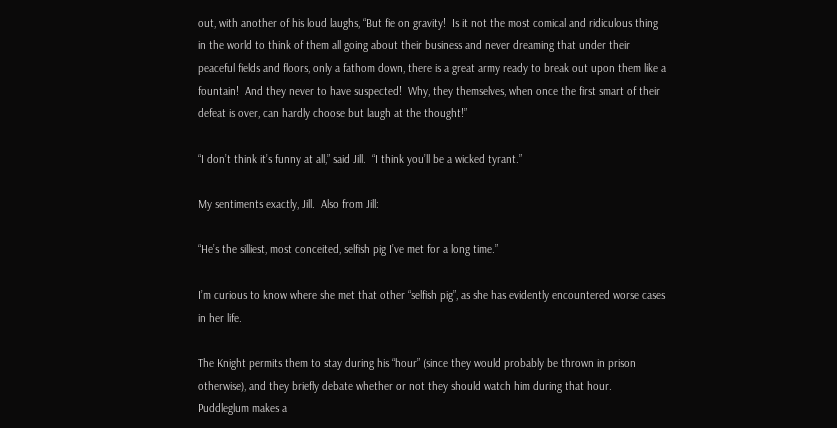out, with another of his loud laughs, “But fie on gravity!  Is it not the most comical and ridiculous thing in the world to think of them all going about their business and never dreaming that under their peaceful fields and floors, only a fathom down, there is a great army ready to break out upon them like a fountain!  And they never to have suspected!  Why, they themselves, when once the first smart of their defeat is over, can hardly choose but laugh at the thought!”

“I don’t think it’s funny at all,” said Jill.  “I think you’ll be a wicked tyrant.”

My sentiments exactly, Jill.  Also from Jill:

“He’s the silliest, most conceited, selfish pig I’ve met for a long time.”

I’m curious to know where she met that other “selfish pig”, as she has evidently encountered worse cases in her life.

The Knight permits them to stay during his “hour” (since they would probably be thrown in prison otherwise), and they briefly debate whether or not they should watch him during that hour.  Puddleglum makes a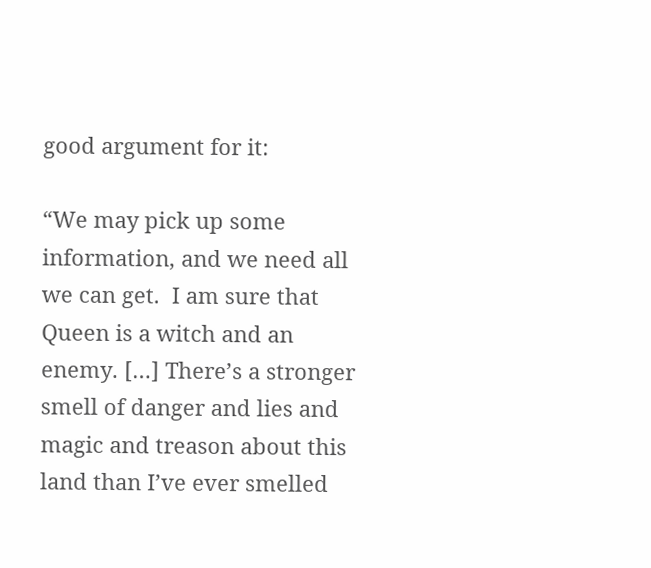good argument for it:

“We may pick up some information, and we need all we can get.  I am sure that Queen is a witch and an enemy. […] There’s a stronger smell of danger and lies and magic and treason about this land than I’ve ever smelled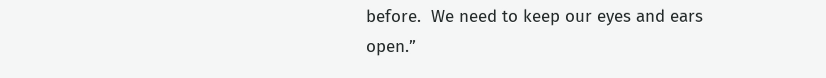before.  We need to keep our eyes and ears open.”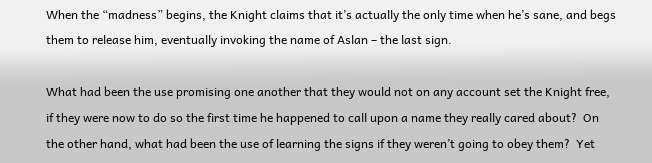When the “madness” begins, the Knight claims that it’s actually the only time when he’s sane, and begs them to release him, eventually invoking the name of Aslan – the last sign.

What had been the use promising one another that they would not on any account set the Knight free, if they were now to do so the first time he happened to call upon a name they really cared about?  On the other hand, what had been the use of learning the signs if they weren’t going to obey them?  Yet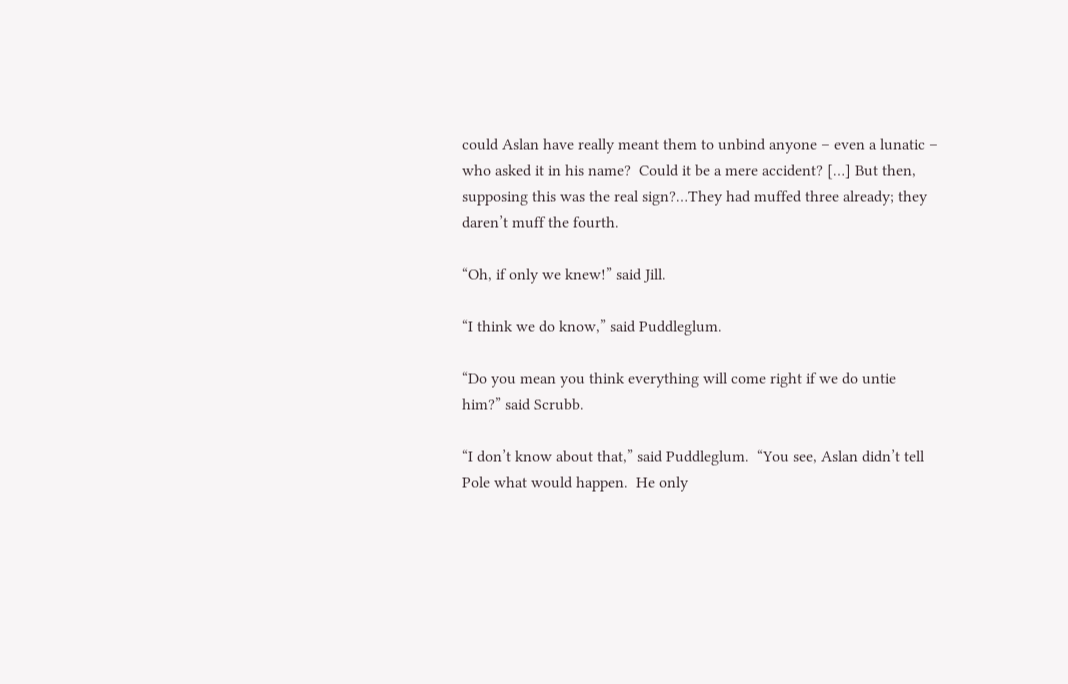could Aslan have really meant them to unbind anyone – even a lunatic – who asked it in his name?  Could it be a mere accident? […] But then, supposing this was the real sign?…They had muffed three already; they daren’t muff the fourth.

“Oh, if only we knew!” said Jill.

“I think we do know,” said Puddleglum.

“Do you mean you think everything will come right if we do untie him?” said Scrubb.

“I don’t know about that,” said Puddleglum.  “You see, Aslan didn’t tell Pole what would happen.  He only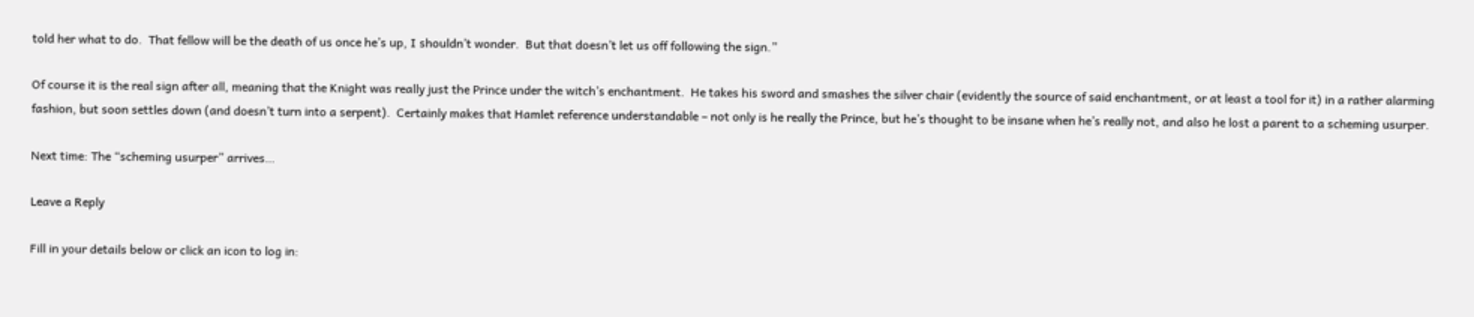told her what to do.  That fellow will be the death of us once he’s up, I shouldn’t wonder.  But that doesn’t let us off following the sign.”

Of course it is the real sign after all, meaning that the Knight was really just the Prince under the witch’s enchantment.  He takes his sword and smashes the silver chair (evidently the source of said enchantment, or at least a tool for it) in a rather alarming fashion, but soon settles down (and doesn’t turn into a serpent).  Certainly makes that Hamlet reference understandable – not only is he really the Prince, but he’s thought to be insane when he’s really not, and also he lost a parent to a scheming usurper.

Next time: The “scheming usurper” arrives…

Leave a Reply

Fill in your details below or click an icon to log in: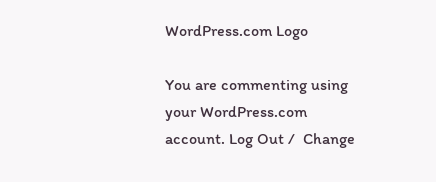WordPress.com Logo

You are commenting using your WordPress.com account. Log Out /  Change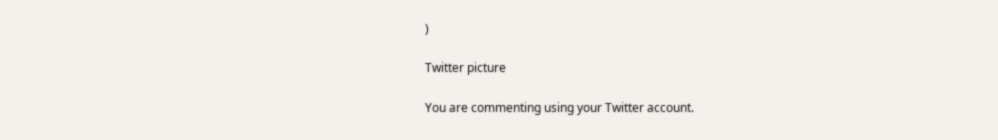)

Twitter picture

You are commenting using your Twitter account.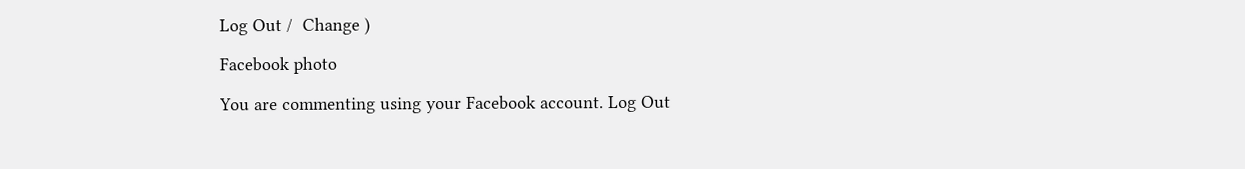Log Out /  Change )

Facebook photo

You are commenting using your Facebook account. Log Out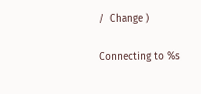/  Change )

Connecting to %s